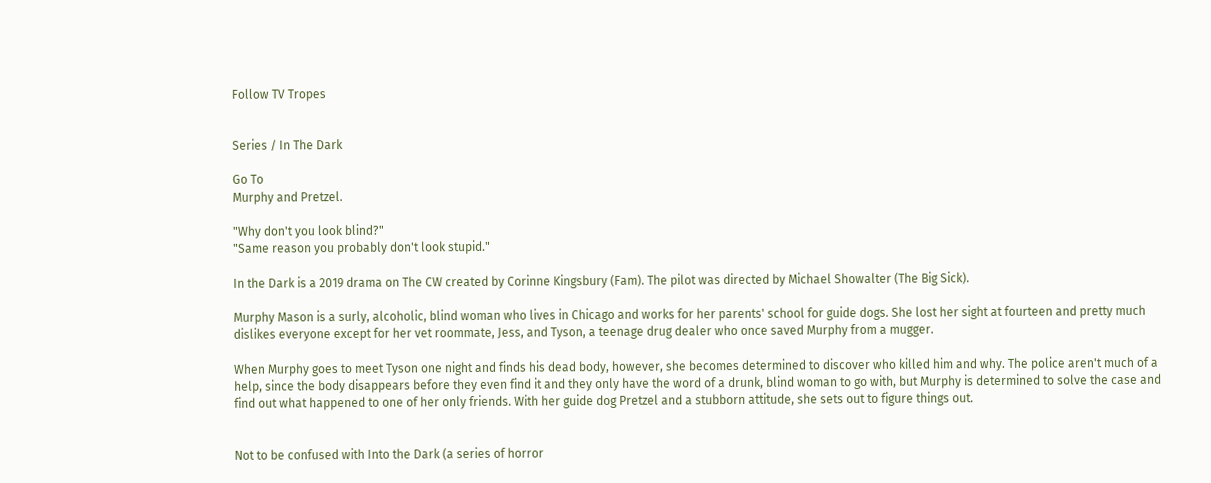Follow TV Tropes


Series / In The Dark

Go To
Murphy and Pretzel.

"Why don't you look blind?"
"Same reason you probably don't look stupid."

In the Dark is a 2019 drama on The CW created by Corinne Kingsbury (Fam). The pilot was directed by Michael Showalter (The Big Sick).

Murphy Mason is a surly, alcoholic, blind woman who lives in Chicago and works for her parents' school for guide dogs. She lost her sight at fourteen and pretty much dislikes everyone except for her vet roommate, Jess, and Tyson, a teenage drug dealer who once saved Murphy from a mugger.

When Murphy goes to meet Tyson one night and finds his dead body, however, she becomes determined to discover who killed him and why. The police aren't much of a help, since the body disappears before they even find it and they only have the word of a drunk, blind woman to go with, but Murphy is determined to solve the case and find out what happened to one of her only friends. With her guide dog Pretzel and a stubborn attitude, she sets out to figure things out.


Not to be confused with Into the Dark (a series of horror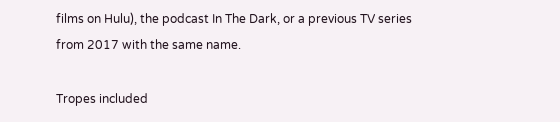films on Hulu), the podcast In The Dark, or a previous TV series from 2017 with the same name.

Tropes included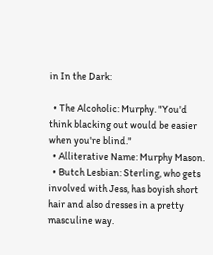in In the Dark:

  • The Alcoholic: Murphy. "You'd think blacking out would be easier when you're blind."
  • Alliterative Name: Murphy Mason.
  • Butch Lesbian: Sterling, who gets involved with Jess, has boyish short hair and also dresses in a pretty masculine way.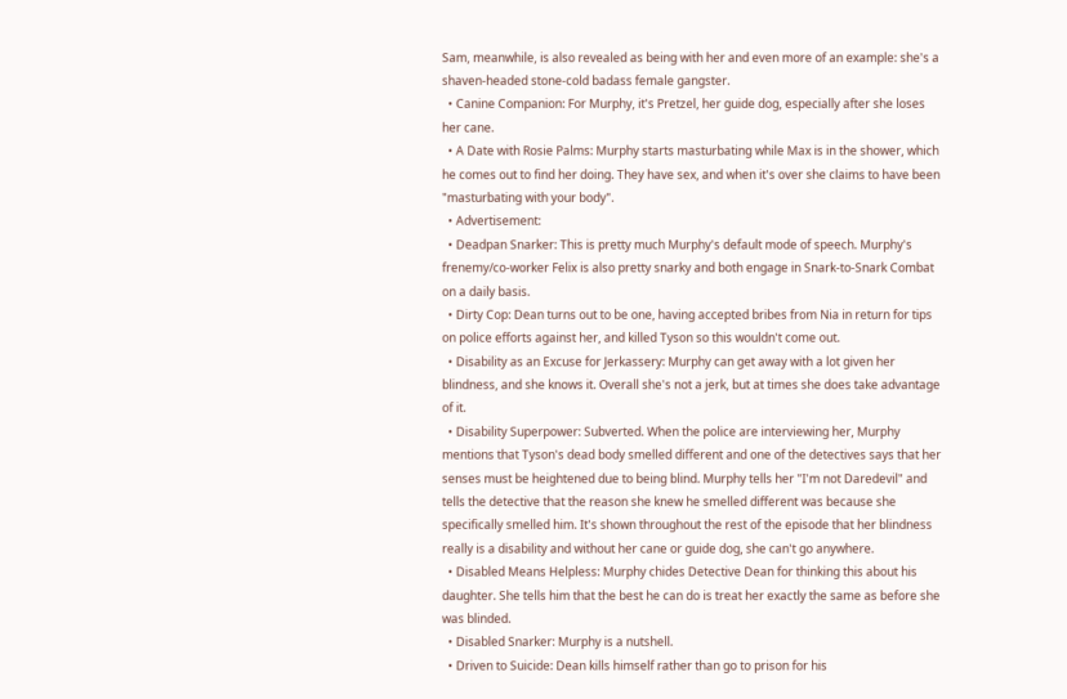Sam, meanwhile, is also revealed as being with her and even more of an example: she's a shaven-headed stone-cold badass female gangster.
  • Canine Companion: For Murphy, it's Pretzel, her guide dog, especially after she loses her cane.
  • A Date with Rosie Palms: Murphy starts masturbating while Max is in the shower, which he comes out to find her doing. They have sex, and when it's over she claims to have been "masturbating with your body".
  • Advertisement:
  • Deadpan Snarker: This is pretty much Murphy's default mode of speech. Murphy's frenemy/co-worker Felix is also pretty snarky and both engage in Snark-to-Snark Combat on a daily basis.
  • Dirty Cop: Dean turns out to be one, having accepted bribes from Nia in return for tips on police efforts against her, and killed Tyson so this wouldn't come out.
  • Disability as an Excuse for Jerkassery: Murphy can get away with a lot given her blindness, and she knows it. Overall she's not a jerk, but at times she does take advantage of it.
  • Disability Superpower: Subverted. When the police are interviewing her, Murphy mentions that Tyson's dead body smelled different and one of the detectives says that her senses must be heightened due to being blind. Murphy tells her "I'm not Daredevil" and tells the detective that the reason she knew he smelled different was because she specifically smelled him. It's shown throughout the rest of the episode that her blindness really is a disability and without her cane or guide dog, she can't go anywhere.
  • Disabled Means Helpless: Murphy chides Detective Dean for thinking this about his daughter. She tells him that the best he can do is treat her exactly the same as before she was blinded.
  • Disabled Snarker: Murphy is a nutshell.
  • Driven to Suicide: Dean kills himself rather than go to prison for his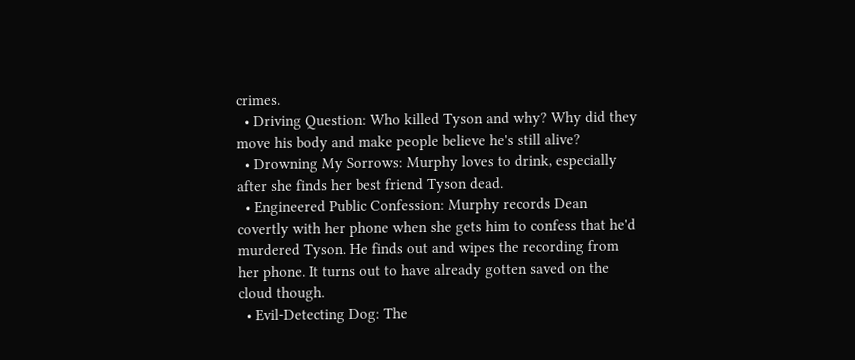crimes.
  • Driving Question: Who killed Tyson and why? Why did they move his body and make people believe he's still alive?
  • Drowning My Sorrows: Murphy loves to drink, especially after she finds her best friend Tyson dead.
  • Engineered Public Confession: Murphy records Dean covertly with her phone when she gets him to confess that he'd murdered Tyson. He finds out and wipes the recording from her phone. It turns out to have already gotten saved on the cloud though.
  • Evil-Detecting Dog: The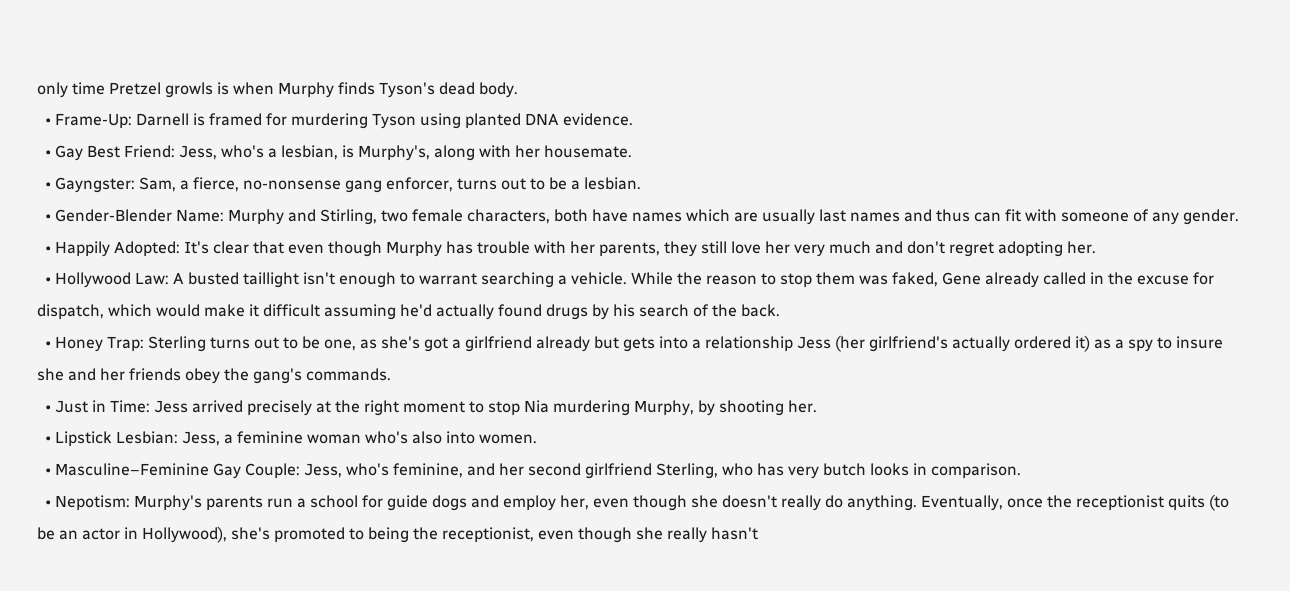only time Pretzel growls is when Murphy finds Tyson's dead body.
  • Frame-Up: Darnell is framed for murdering Tyson using planted DNA evidence.
  • Gay Best Friend: Jess, who's a lesbian, is Murphy's, along with her housemate.
  • Gayngster: Sam, a fierce, no-nonsense gang enforcer, turns out to be a lesbian.
  • Gender-Blender Name: Murphy and Stirling, two female characters, both have names which are usually last names and thus can fit with someone of any gender.
  • Happily Adopted: It's clear that even though Murphy has trouble with her parents, they still love her very much and don't regret adopting her.
  • Hollywood Law: A busted taillight isn't enough to warrant searching a vehicle. While the reason to stop them was faked, Gene already called in the excuse for dispatch, which would make it difficult assuming he'd actually found drugs by his search of the back.
  • Honey Trap: Sterling turns out to be one, as she's got a girlfriend already but gets into a relationship Jess (her girlfriend's actually ordered it) as a spy to insure she and her friends obey the gang's commands.
  • Just in Time: Jess arrived precisely at the right moment to stop Nia murdering Murphy, by shooting her.
  • Lipstick Lesbian: Jess, a feminine woman who's also into women.
  • Masculine–Feminine Gay Couple: Jess, who's feminine, and her second girlfriend Sterling, who has very butch looks in comparison.
  • Nepotism: Murphy's parents run a school for guide dogs and employ her, even though she doesn't really do anything. Eventually, once the receptionist quits (to be an actor in Hollywood), she's promoted to being the receptionist, even though she really hasn't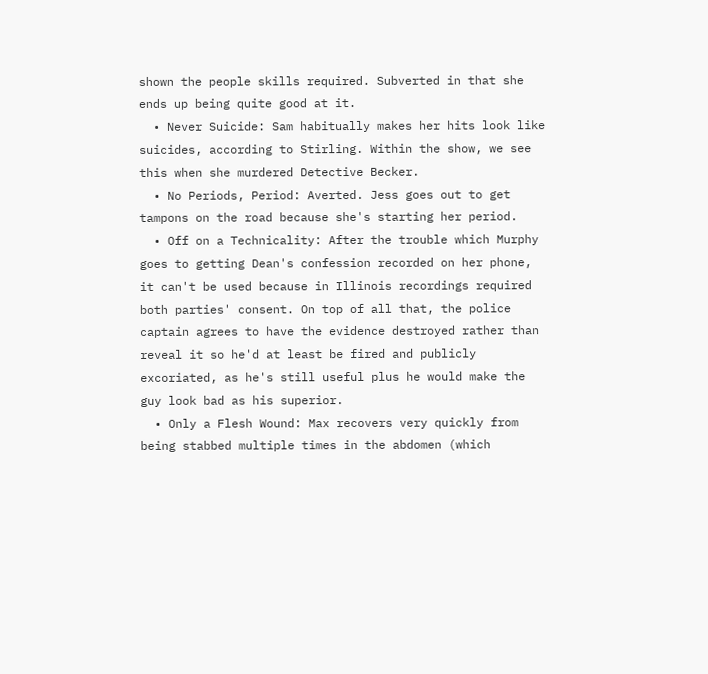shown the people skills required. Subverted in that she ends up being quite good at it.
  • Never Suicide: Sam habitually makes her hits look like suicides, according to Stirling. Within the show, we see this when she murdered Detective Becker.
  • No Periods, Period: Averted. Jess goes out to get tampons on the road because she's starting her period.
  • Off on a Technicality: After the trouble which Murphy goes to getting Dean's confession recorded on her phone, it can't be used because in Illinois recordings required both parties' consent. On top of all that, the police captain agrees to have the evidence destroyed rather than reveal it so he'd at least be fired and publicly excoriated, as he's still useful plus he would make the guy look bad as his superior.
  • Only a Flesh Wound: Max recovers very quickly from being stabbed multiple times in the abdomen (which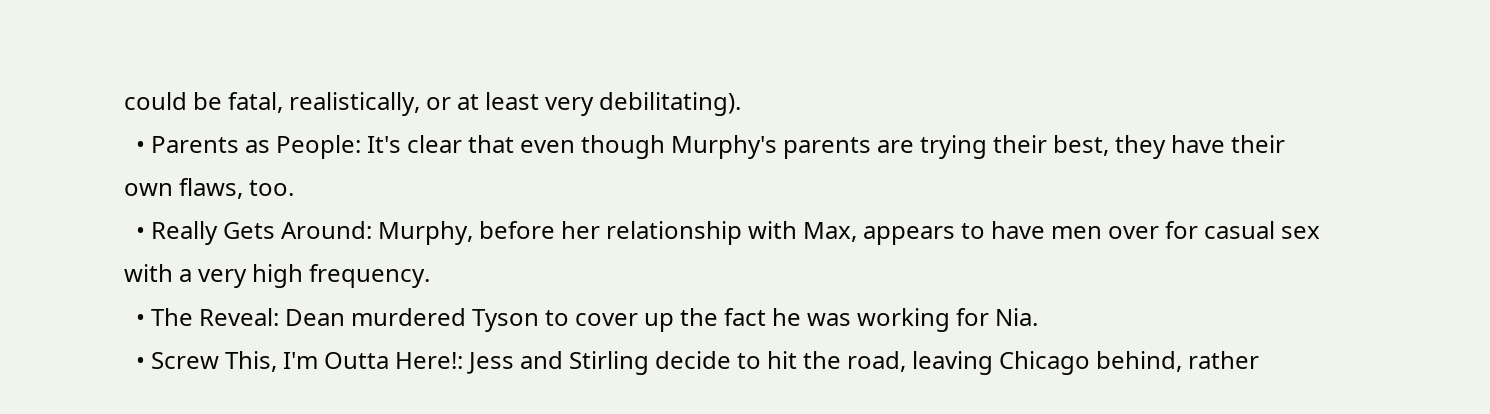could be fatal, realistically, or at least very debilitating).
  • Parents as People: It's clear that even though Murphy's parents are trying their best, they have their own flaws, too.
  • Really Gets Around: Murphy, before her relationship with Max, appears to have men over for casual sex with a very high frequency.
  • The Reveal: Dean murdered Tyson to cover up the fact he was working for Nia.
  • Screw This, I'm Outta Here!: Jess and Stirling decide to hit the road, leaving Chicago behind, rather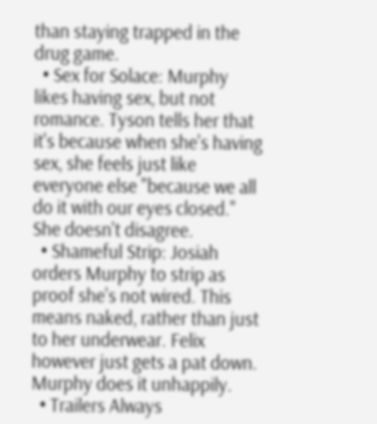than staying trapped in the drug game.
  • Sex for Solace: Murphy likes having sex, but not romance. Tyson tells her that it's because when she's having sex, she feels just like everyone else "because we all do it with our eyes closed." She doesn't disagree.
  • Shameful Strip: Josiah orders Murphy to strip as proof she's not wired. This means naked, rather than just to her underwear. Felix however just gets a pat down. Murphy does it unhappily.
  • Trailers Always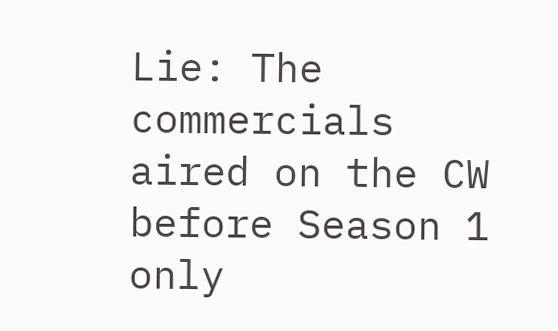Lie: The commercials aired on the CW before Season 1 only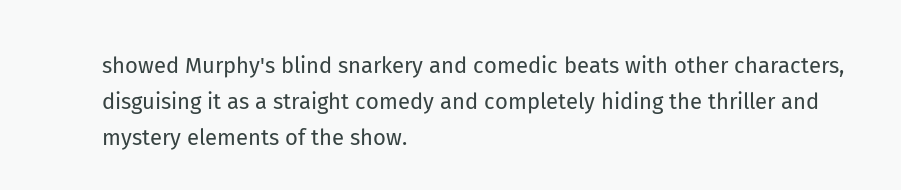showed Murphy's blind snarkery and comedic beats with other characters, disguising it as a straight comedy and completely hiding the thriller and mystery elements of the show.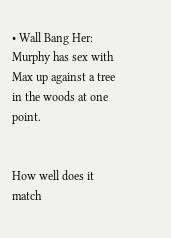• Wall Bang Her: Murphy has sex with Max up against a tree in the woods at one point.


How well does it match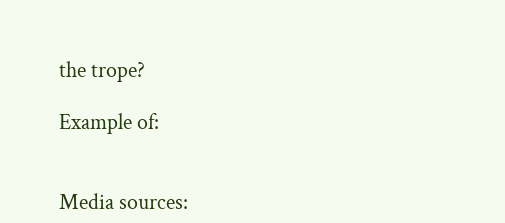the trope?

Example of:


Media sources: